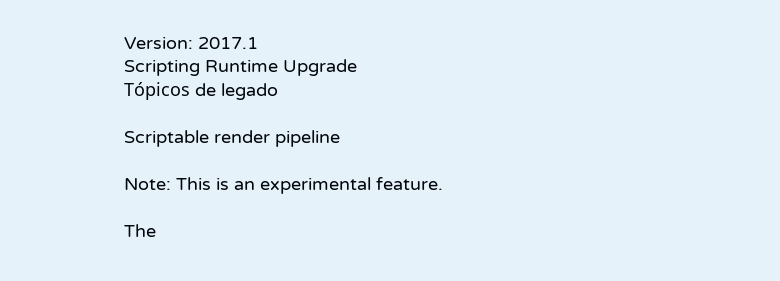Version: 2017.1
Scripting Runtime Upgrade
Tópicos de legado

Scriptable render pipeline

Note: This is an experimental feature.

The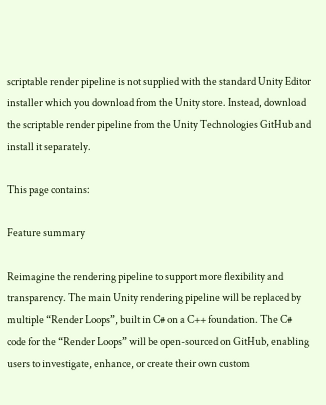scriptable render pipeline is not supplied with the standard Unity Editor installer which you download from the Unity store. Instead, download the scriptable render pipeline from the Unity Technologies GitHub and install it separately.

This page contains:

Feature summary

Reimagine the rendering pipeline to support more flexibility and transparency. The main Unity rendering pipeline will be replaced by multiple “Render Loops”, built in C# on a C++ foundation. The C# code for the “Render Loops” will be open-sourced on GitHub, enabling users to investigate, enhance, or create their own custom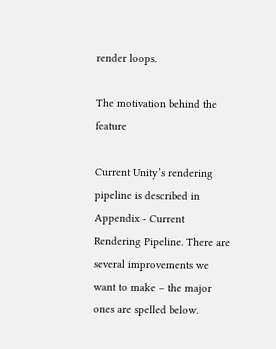render loops.

The motivation behind the feature

Current Unity’s rendering pipeline is described in Appendix - Current Rendering Pipeline. There are several improvements we want to make – the major ones are spelled below.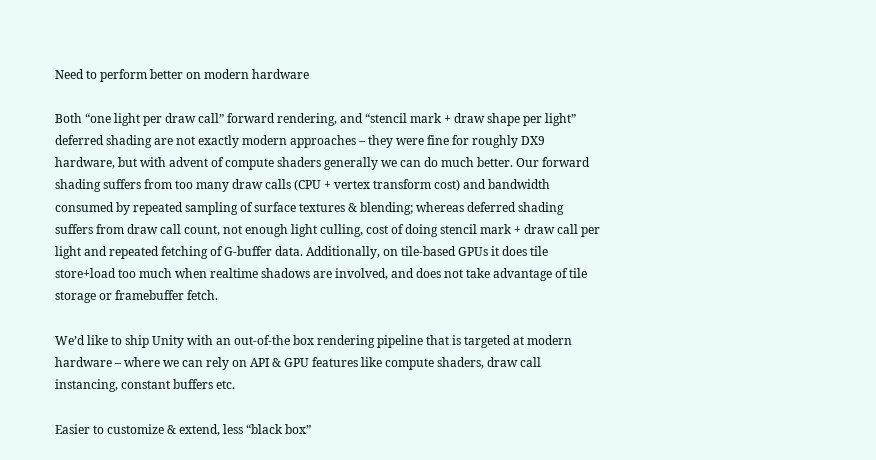Need to perform better on modern hardware

Both “one light per draw call” forward rendering, and “stencil mark + draw shape per light” deferred shading are not exactly modern approaches – they were fine for roughly DX9 hardware, but with advent of compute shaders generally we can do much better. Our forward shading suffers from too many draw calls (CPU + vertex transform cost) and bandwidth consumed by repeated sampling of surface textures & blending; whereas deferred shading suffers from draw call count, not enough light culling, cost of doing stencil mark + draw call per light and repeated fetching of G-buffer data. Additionally, on tile-based GPUs it does tile store+load too much when realtime shadows are involved, and does not take advantage of tile storage or framebuffer fetch.

We’d like to ship Unity with an out-of-the box rendering pipeline that is targeted at modern hardware – where we can rely on API & GPU features like compute shaders, draw call instancing, constant buffers etc.

Easier to customize & extend, less “black box”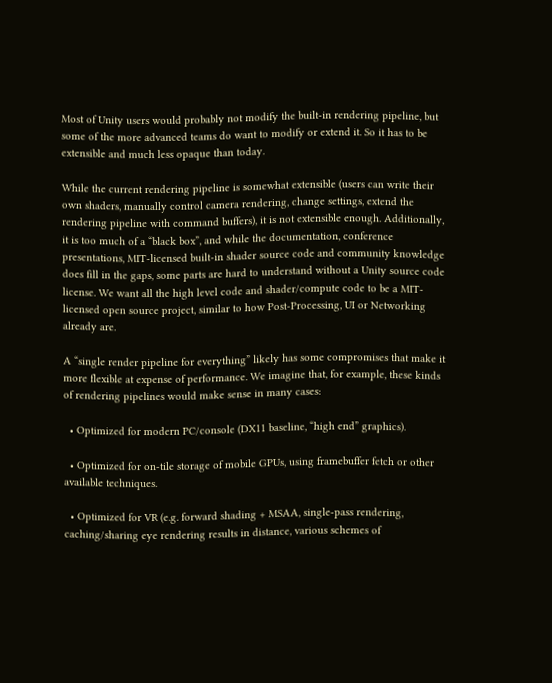Most of Unity users would probably not modify the built-in rendering pipeline, but some of the more advanced teams do want to modify or extend it. So it has to be extensible and much less opaque than today.

While the current rendering pipeline is somewhat extensible (users can write their own shaders, manually control camera rendering, change settings, extend the rendering pipeline with command buffers), it is not extensible enough. Additionally, it is too much of a “black box”, and while the documentation, conference presentations, MIT-licensed built-in shader source code and community knowledge does fill in the gaps, some parts are hard to understand without a Unity source code license. We want all the high level code and shader/compute code to be a MIT-licensed open source project, similar to how Post-Processing, UI or Networking already are.

A “single render pipeline for everything” likely has some compromises that make it more flexible at expense of performance. We imagine that, for example, these kinds of rendering pipelines would make sense in many cases:

  • Optimized for modern PC/console (DX11 baseline, “high end” graphics).

  • Optimized for on-tile storage of mobile GPUs, using framebuffer fetch or other available techniques.

  • Optimized for VR (e.g. forward shading + MSAA, single-pass rendering, caching/sharing eye rendering results in distance, various schemes of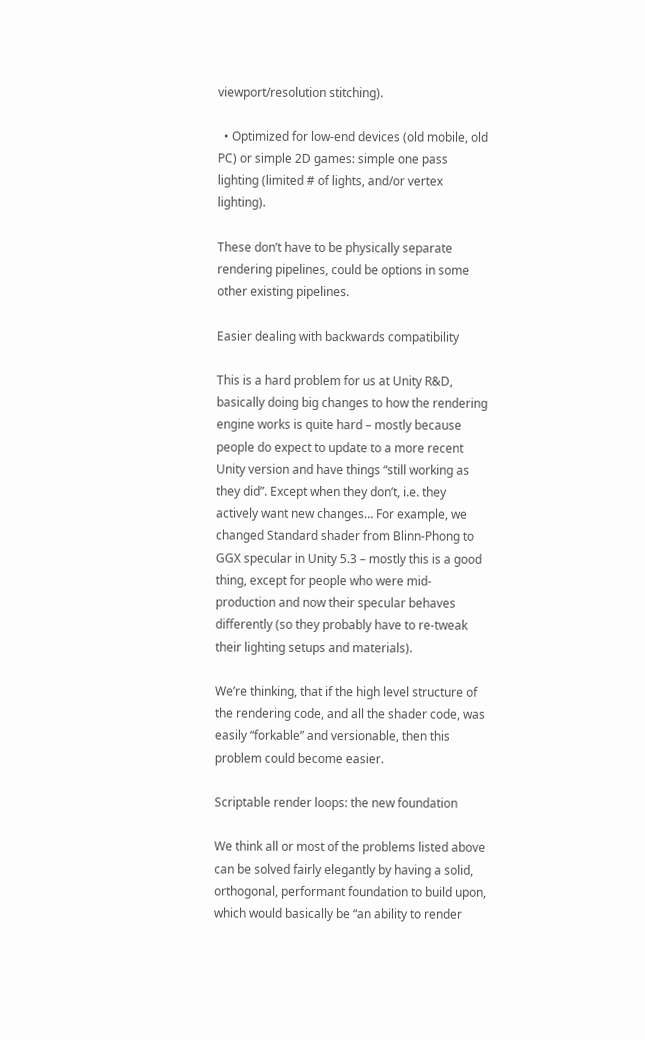viewport/resolution stitching).

  • Optimized for low-end devices (old mobile, old PC) or simple 2D games: simple one pass lighting (limited # of lights, and/or vertex lighting).

These don’t have to be physically separate rendering pipelines, could be options in some other existing pipelines.

Easier dealing with backwards compatibility

This is a hard problem for us at Unity R&D, basically doing big changes to how the rendering engine works is quite hard – mostly because people do expect to update to a more recent Unity version and have things “still working as they did”. Except when they don’t, i.e. they actively want new changes… For example, we changed Standard shader from Blinn-Phong to GGX specular in Unity 5.3 – mostly this is a good thing, except for people who were mid-production and now their specular behaves differently (so they probably have to re-tweak their lighting setups and materials).

We’re thinking, that if the high level structure of the rendering code, and all the shader code, was easily “forkable” and versionable, then this problem could become easier.

Scriptable render loops: the new foundation

We think all or most of the problems listed above can be solved fairly elegantly by having a solid, orthogonal, performant foundation to build upon, which would basically be “an ability to render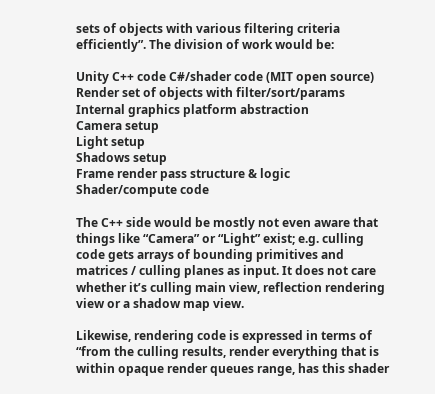sets of objects with various filtering criteria efficiently”. The division of work would be:

Unity C++ code C#/shader code (MIT open source)
Render set of objects with filter/sort/params
Internal graphics platform abstraction
Camera setup
Light setup
Shadows setup
Frame render pass structure & logic
Shader/compute code

The C++ side would be mostly not even aware that things like “Camera” or “Light” exist; e.g. culling code gets arrays of bounding primitives and matrices / culling planes as input. It does not care whether it’s culling main view, reflection rendering view or a shadow map view.

Likewise, rendering code is expressed in terms of “from the culling results, render everything that is within opaque render queues range, has this shader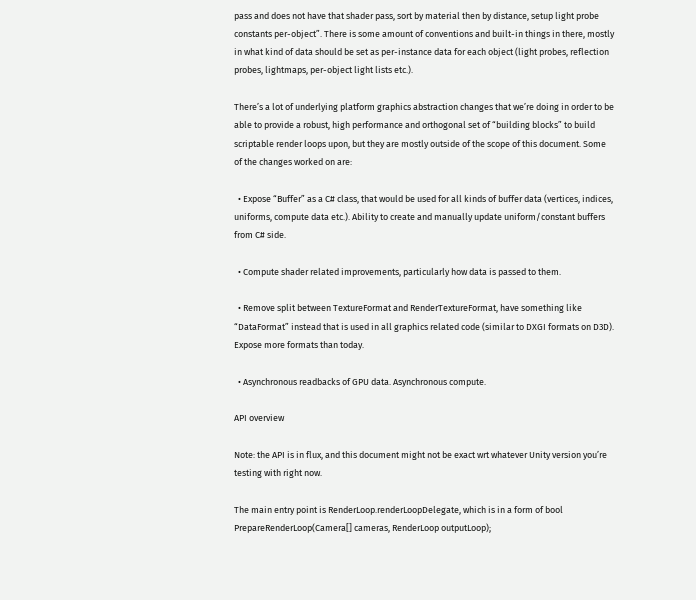pass and does not have that shader pass, sort by material then by distance, setup light probe constants per-object”. There is some amount of conventions and built-in things in there, mostly in what kind of data should be set as per-instance data for each object (light probes, reflection probes, lightmaps, per-object light lists etc.).

There’s a lot of underlying platform graphics abstraction changes that we’re doing in order to be able to provide a robust, high performance and orthogonal set of “building blocks” to build scriptable render loops upon, but they are mostly outside of the scope of this document. Some of the changes worked on are:

  • Expose “Buffer” as a C# class, that would be used for all kinds of buffer data (vertices, indices, uniforms, compute data etc.). Ability to create and manually update uniform/constant buffers from C# side.

  • Compute shader related improvements, particularly how data is passed to them.

  • Remove split between TextureFormat and RenderTextureFormat, have something like “DataFormat” instead that is used in all graphics related code (similar to DXGI formats on D3D). Expose more formats than today.

  • Asynchronous readbacks of GPU data. Asynchronous compute.

API overview

Note: the API is in flux, and this document might not be exact wrt whatever Unity version you’re testing with right now.

The main entry point is RenderLoop.renderLoopDelegate, which is in a form of bool PrepareRenderLoop(Camera[] cameras, RenderLoop outputLoop);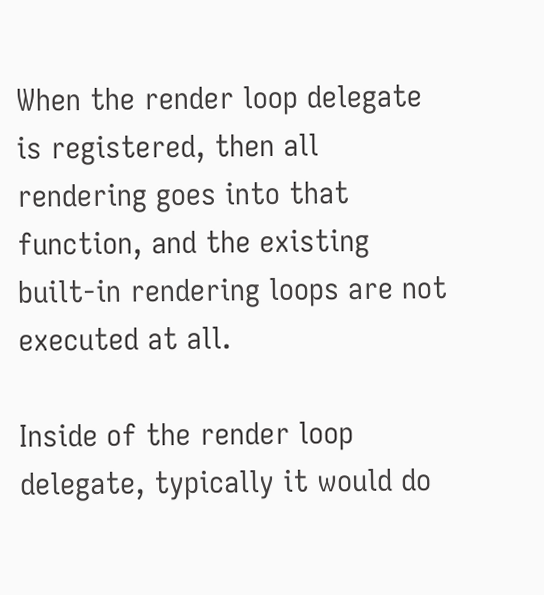When the render loop delegate is registered, then all rendering goes into that function, and the existing built-in rendering loops are not executed at all.

Inside of the render loop delegate, typically it would do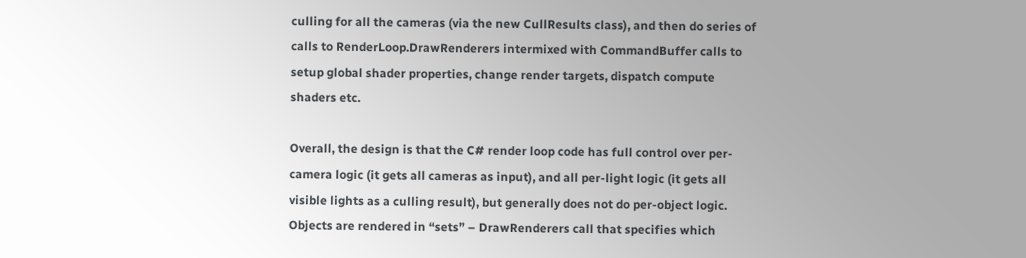culling for all the cameras (via the new CullResults class), and then do series of calls to RenderLoop.DrawRenderers intermixed with CommandBuffer calls to setup global shader properties, change render targets, dispatch compute shaders etc.

Overall, the design is that the C# render loop code has full control over per-camera logic (it gets all cameras as input), and all per-light logic (it gets all visible lights as a culling result), but generally does not do per-object logic. Objects are rendered in “sets” – DrawRenderers call that specifies which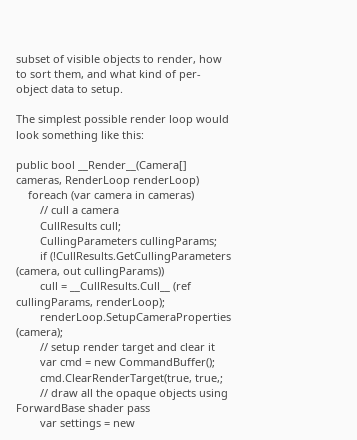subset of visible objects to render, how to sort them, and what kind of per-object data to setup.

The simplest possible render loop would look something like this:

public bool __Render__(Camera[] cameras, RenderLoop renderLoop)
    foreach (var camera in cameras)
        // cull a camera
        CullResults cull;
        CullingParameters cullingParams;
        if (!CullResults.GetCullingParameters (camera, out cullingParams))
        cull = __CullResults.Cull__ (ref cullingParams, renderLoop);
        renderLoop.SetupCameraProperties (camera);
        // setup render target and clear it
        var cmd = new CommandBuffer();
        cmd.ClearRenderTarget(true, true,;
        // draw all the opaque objects using ForwardBase shader pass
        var settings = new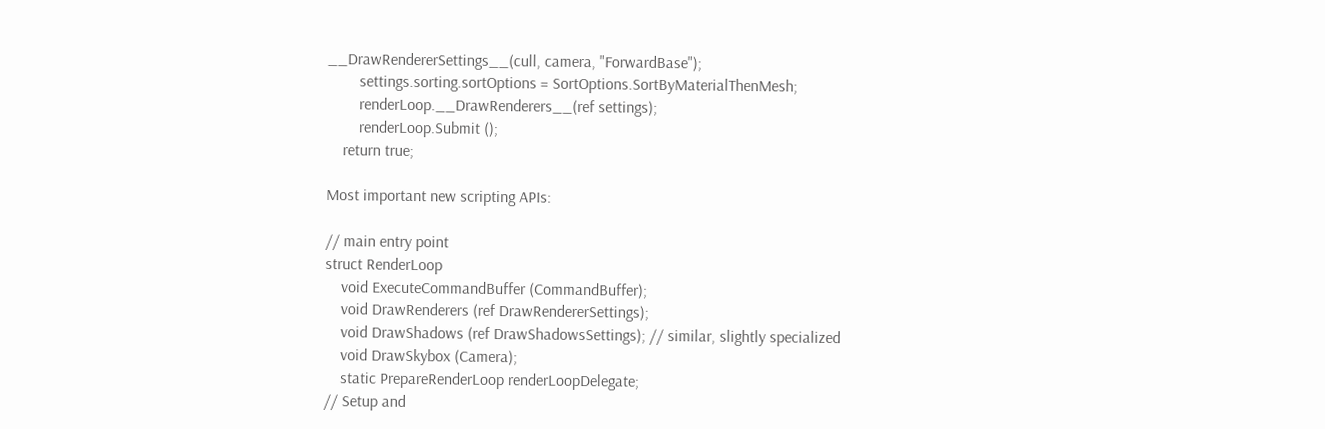__DrawRendererSettings__(cull, camera, "ForwardBase");
        settings.sorting.sortOptions = SortOptions.SortByMaterialThenMesh;
        renderLoop.__DrawRenderers__(ref settings);
        renderLoop.Submit ();
    return true;

Most important new scripting APIs:

// main entry point
struct RenderLoop
    void ExecuteCommandBuffer (CommandBuffer);
    void DrawRenderers (ref DrawRendererSettings);
    void DrawShadows (ref DrawShadowsSettings); // similar, slightly specialized
    void DrawSkybox (Camera);
    static PrepareRenderLoop renderLoopDelegate;
// Setup and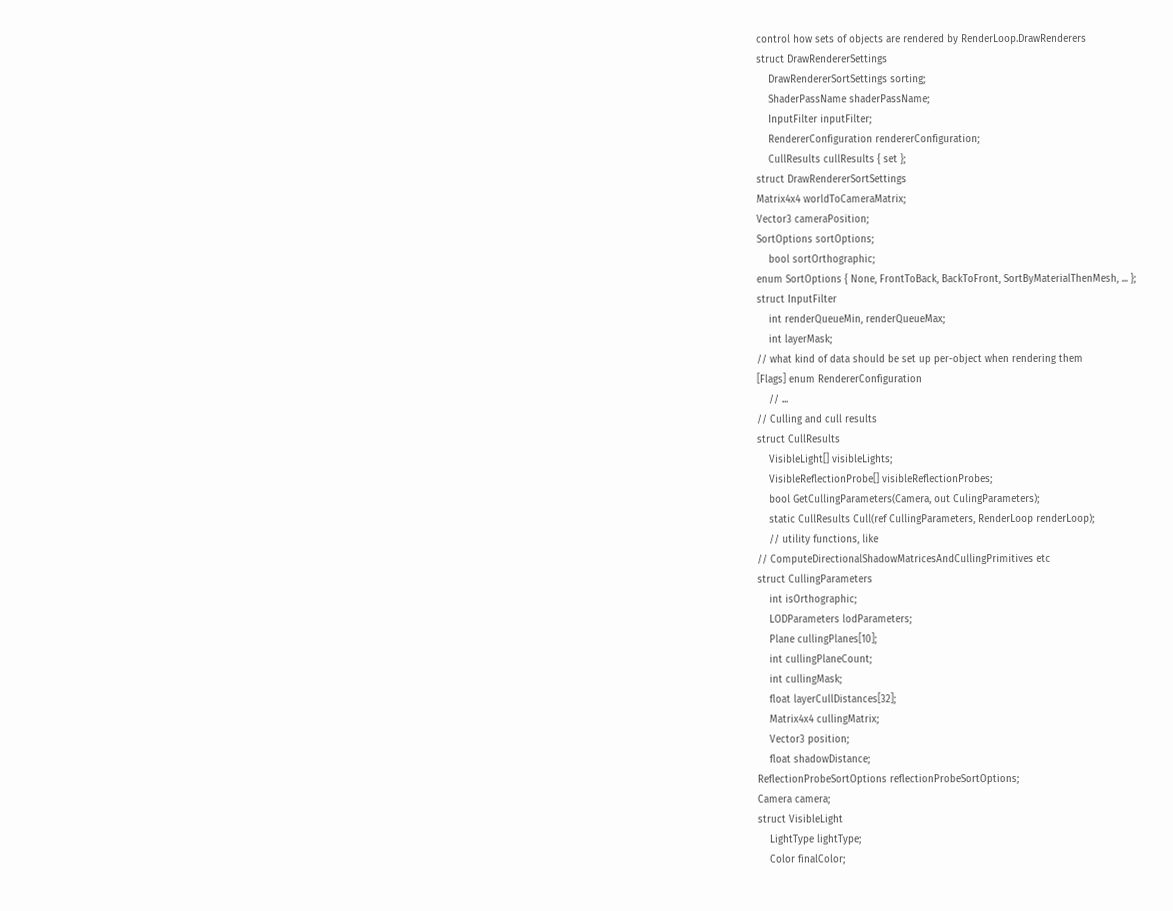control how sets of objects are rendered by RenderLoop.DrawRenderers
struct DrawRendererSettings
    DrawRendererSortSettings sorting;
    ShaderPassName shaderPassName;
    InputFilter inputFilter;
    RendererConfiguration rendererConfiguration;
    CullResults cullResults { set };
struct DrawRendererSortSettings
Matrix4x4 worldToCameraMatrix;
Vector3 cameraPosition;
SortOptions sortOptions;
    bool sortOrthographic;
enum SortOptions { None, FrontToBack, BackToFront, SortByMaterialThenMesh, ... };
struct InputFilter
    int renderQueueMin, renderQueueMax;
    int layerMask;
// what kind of data should be set up per-object when rendering them
[Flags] enum RendererConfiguration
    // ...
// Culling and cull results
struct CullResults
    VisibleLight[] visibleLights;
    VisibleReflectionProbe[] visibleReflectionProbes;
    bool GetCullingParameters(Camera, out CulingParameters);
    static CullResults Cull(ref CullingParameters, RenderLoop renderLoop);
    // utility functions, like
// ComputeDirectionalShadowMatricesAndCullingPrimitives etc
struct CullingParameters
    int isOrthographic;
    LODParameters lodParameters;
    Plane cullingPlanes[10];
    int cullingPlaneCount;
    int cullingMask;
    float layerCullDistances[32];
    Matrix4x4 cullingMatrix;
    Vector3 position;
    float shadowDistance;
ReflectionProbeSortOptions reflectionProbeSortOptions;
Camera camera;
struct VisibleLight
    LightType lightType;
    Color finalColor;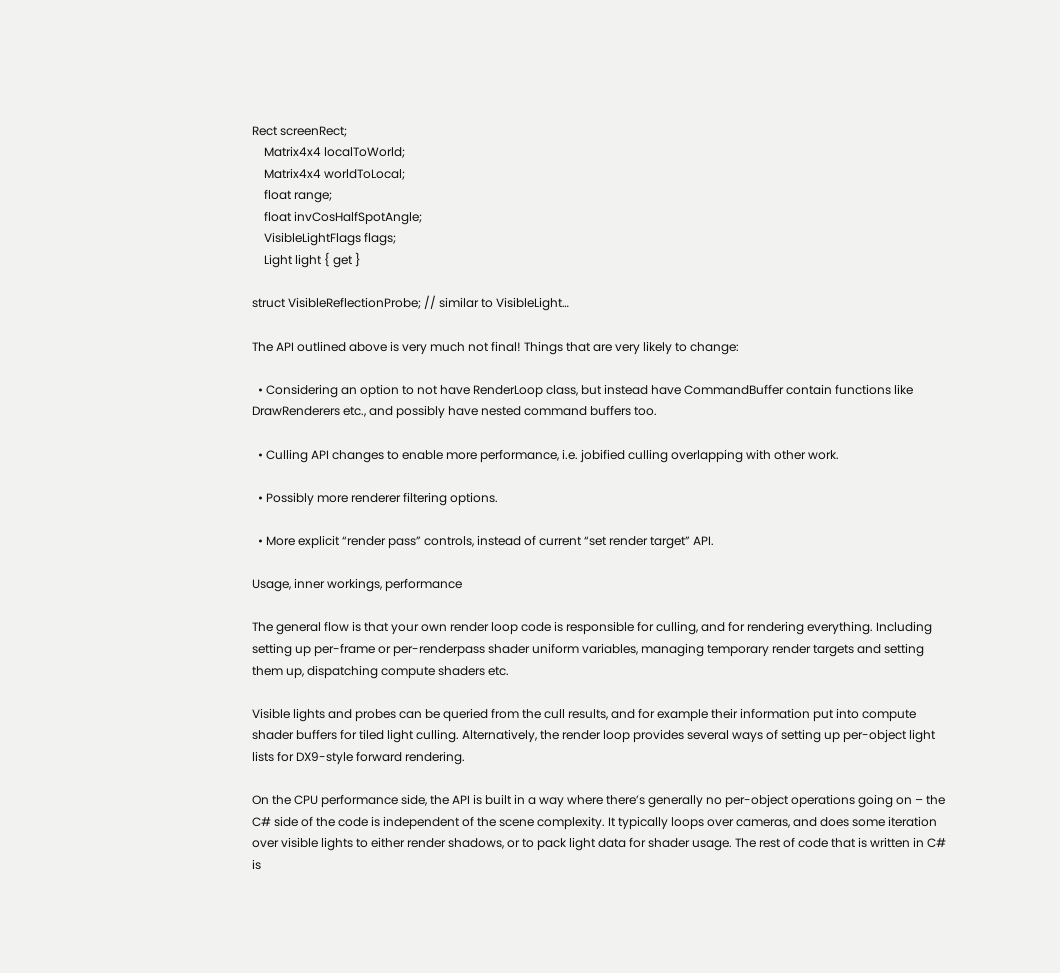Rect screenRect;
    Matrix4x4 localToWorld;
    Matrix4x4 worldToLocal;
    float range;
    float invCosHalfSpotAngle;
    VisibleLightFlags flags;
    Light light { get }

struct VisibleReflectionProbe; // similar to VisibleLight…

The API outlined above is very much not final! Things that are very likely to change:

  • Considering an option to not have RenderLoop class, but instead have CommandBuffer contain functions like DrawRenderers etc., and possibly have nested command buffers too.

  • Culling API changes to enable more performance, i.e. jobified culling overlapping with other work.

  • Possibly more renderer filtering options.

  • More explicit “render pass” controls, instead of current “set render target” API.

Usage, inner workings, performance

The general flow is that your own render loop code is responsible for culling, and for rendering everything. Including setting up per-frame or per-renderpass shader uniform variables, managing temporary render targets and setting them up, dispatching compute shaders etc.

Visible lights and probes can be queried from the cull results, and for example their information put into compute shader buffers for tiled light culling. Alternatively, the render loop provides several ways of setting up per-object light lists for DX9-style forward rendering.

On the CPU performance side, the API is built in a way where there’s generally no per-object operations going on – the C# side of the code is independent of the scene complexity. It typically loops over cameras, and does some iteration over visible lights to either render shadows, or to pack light data for shader usage. The rest of code that is written in C# is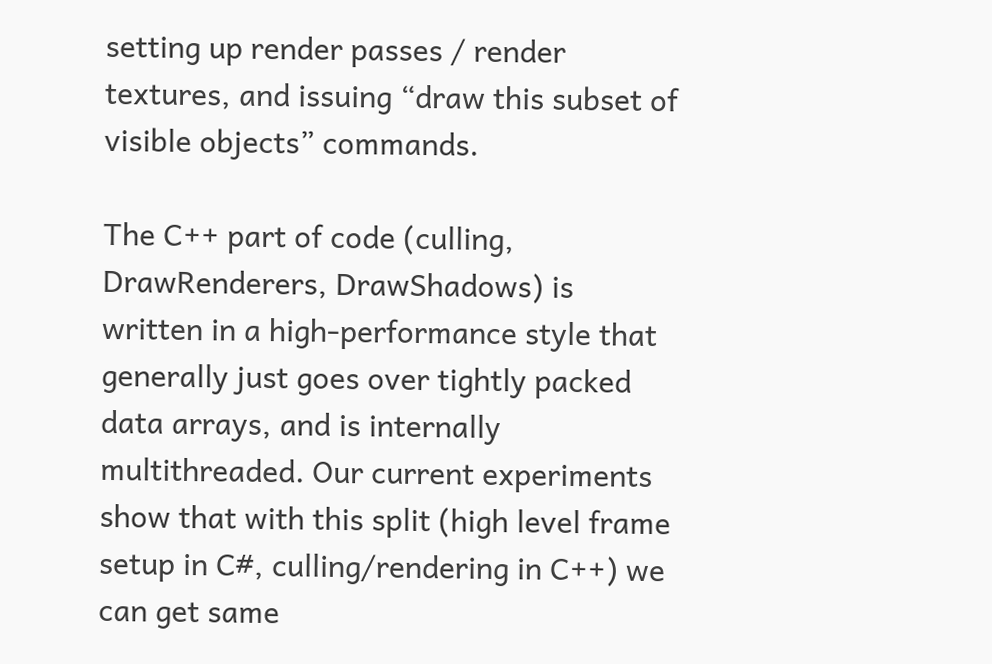setting up render passes / render textures, and issuing “draw this subset of visible objects” commands.

The C++ part of code (culling, DrawRenderers, DrawShadows) is written in a high-performance style that generally just goes over tightly packed data arrays, and is internally multithreaded. Our current experiments show that with this split (high level frame setup in C#, culling/rendering in C++) we can get same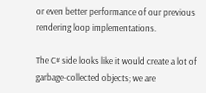or even better performance of our previous rendering loop implementations.

The C# side looks like it would create a lot of garbage-collected objects; we are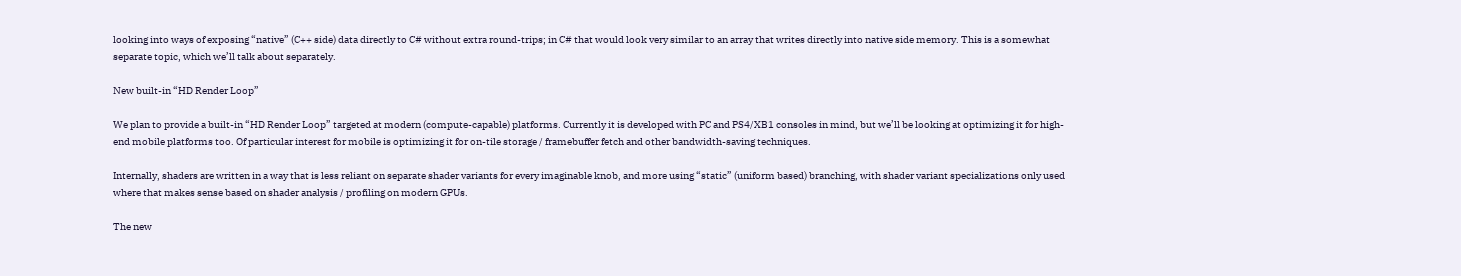looking into ways of exposing “native” (C++ side) data directly to C# without extra round-trips; in C# that would look very similar to an array that writes directly into native side memory. This is a somewhat separate topic, which we’ll talk about separately.

New built-in “HD Render Loop”

We plan to provide a built-in “HD Render Loop” targeted at modern (compute-capable) platforms. Currently it is developed with PC and PS4/XB1 consoles in mind, but we’ll be looking at optimizing it for high-end mobile platforms too. Of particular interest for mobile is optimizing it for on-tile storage / framebuffer fetch and other bandwidth-saving techniques.

Internally, shaders are written in a way that is less reliant on separate shader variants for every imaginable knob, and more using “static” (uniform based) branching, with shader variant specializations only used where that makes sense based on shader analysis / profiling on modern GPUs.

The new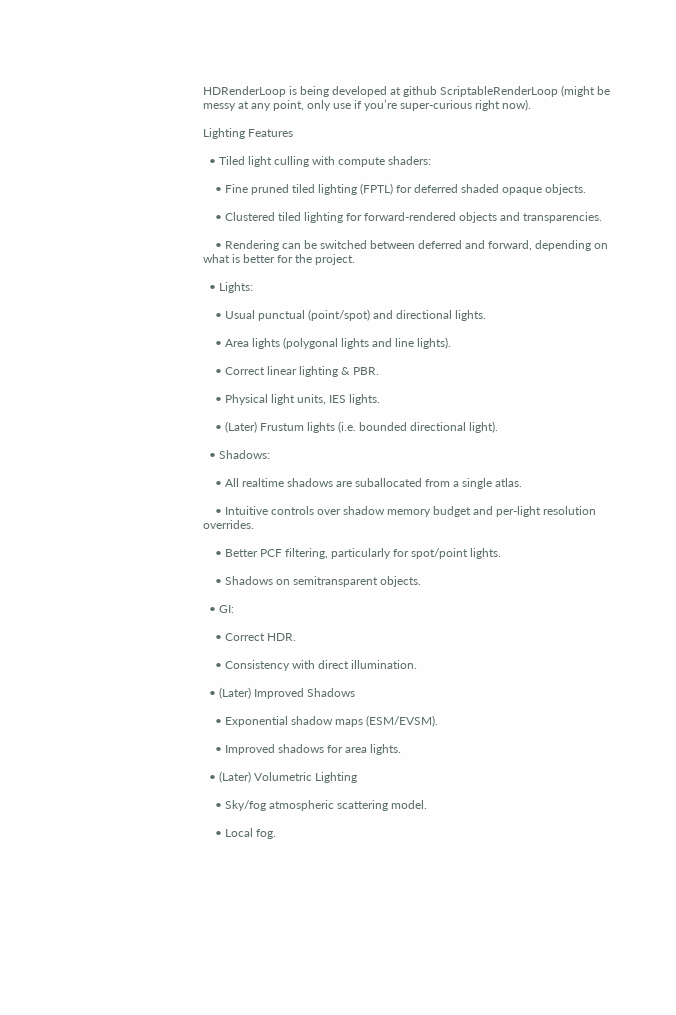HDRenderLoop is being developed at github ScriptableRenderLoop (might be messy at any point, only use if you’re super-curious right now).

Lighting Features

  • Tiled light culling with compute shaders:

    • Fine pruned tiled lighting (FPTL) for deferred shaded opaque objects.

    • Clustered tiled lighting for forward-rendered objects and transparencies.

    • Rendering can be switched between deferred and forward, depending on what is better for the project.

  • Lights:

    • Usual punctual (point/spot) and directional lights.

    • Area lights (polygonal lights and line lights).

    • Correct linear lighting & PBR.

    • Physical light units, IES lights.

    • (Later) Frustum lights (i.e. bounded directional light).

  • Shadows:

    • All realtime shadows are suballocated from a single atlas.

    • Intuitive controls over shadow memory budget and per-light resolution overrides.

    • Better PCF filtering, particularly for spot/point lights.

    • Shadows on semitransparent objects.

  • GI:

    • Correct HDR.

    • Consistency with direct illumination.

  • (Later) Improved Shadows

    • Exponential shadow maps (ESM/EVSM).

    • Improved shadows for area lights.

  • (Later) Volumetric Lighting

    • Sky/fog atmospheric scattering model.

    • Local fog.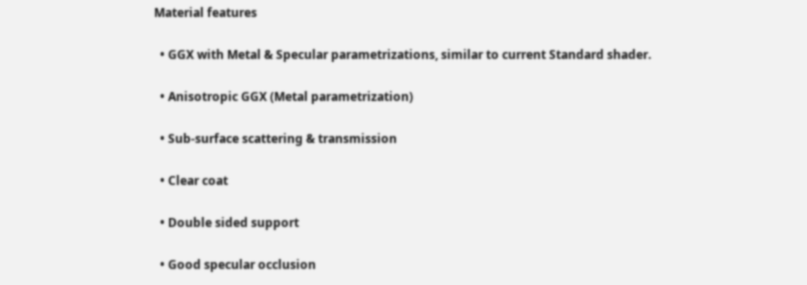Material features

  • GGX with Metal & Specular parametrizations, similar to current Standard shader.

  • Anisotropic GGX (Metal parametrization)

  • Sub-surface scattering & transmission

  • Clear coat

  • Double sided support

  • Good specular occlusion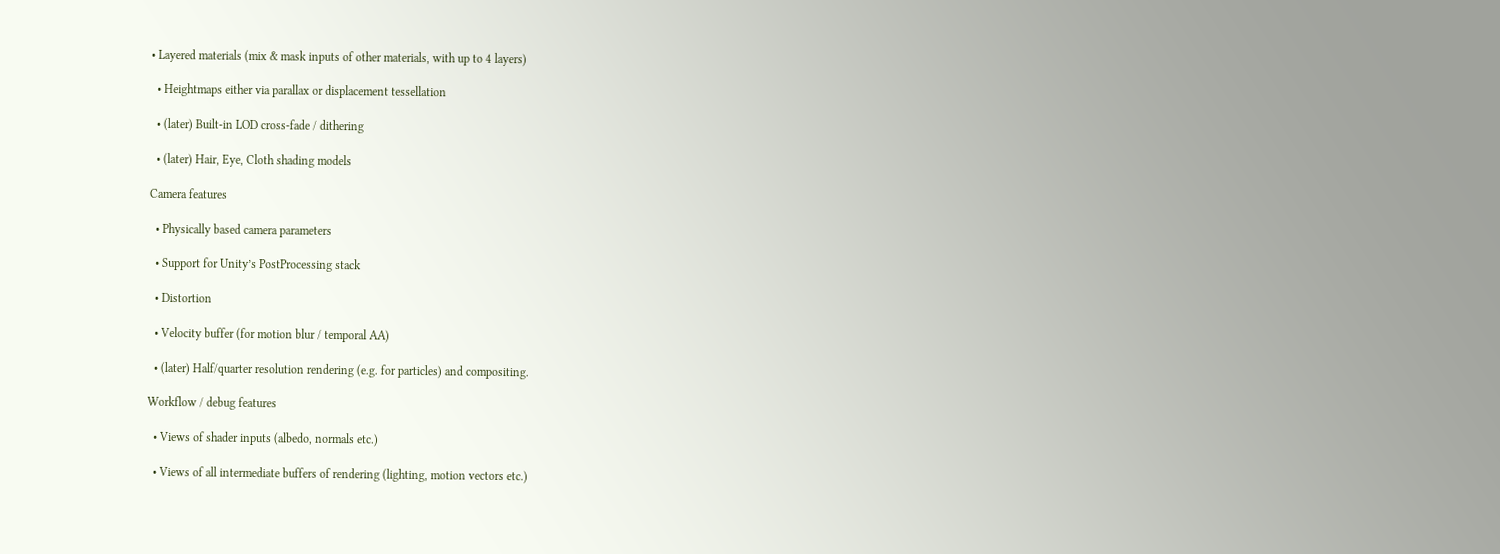• Layered materials (mix & mask inputs of other materials, with up to 4 layers)

  • Heightmaps either via parallax or displacement tessellation

  • (later) Built-in LOD cross-fade / dithering

  • (later) Hair, Eye, Cloth shading models

Camera features

  • Physically based camera parameters

  • Support for Unity’s PostProcessing stack

  • Distortion

  • Velocity buffer (for motion blur / temporal AA)

  • (later) Half/quarter resolution rendering (e.g. for particles) and compositing.

Workflow / debug features

  • Views of shader inputs (albedo, normals etc.)

  • Views of all intermediate buffers of rendering (lighting, motion vectors etc.)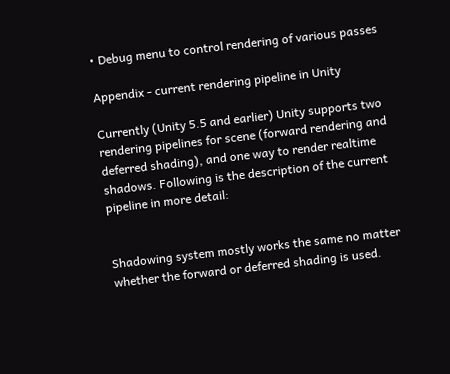• Debug menu to control rendering of various passes

Appendix - current rendering pipeline in Unity

Currently (Unity 5.5 and earlier) Unity supports two rendering pipelines for scene (forward rendering and deferred shading), and one way to render realtime shadows. Following is the description of the current pipeline in more detail:


Shadowing system mostly works the same no matter whether the forward or deferred shading is used.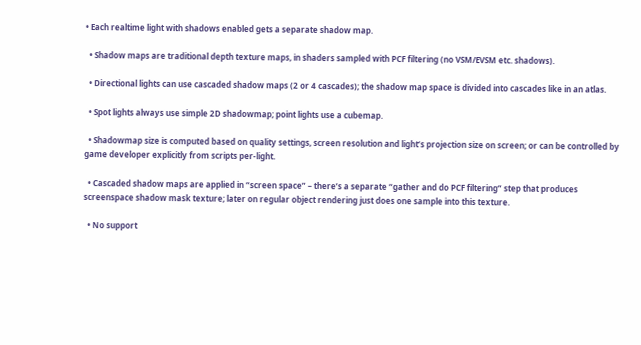• Each realtime light with shadows enabled gets a separate shadow map.

  • Shadow maps are traditional depth texture maps, in shaders sampled with PCF filtering (no VSM/EVSM etc. shadows).

  • Directional lights can use cascaded shadow maps (2 or 4 cascades); the shadow map space is divided into cascades like in an atlas.

  • Spot lights always use simple 2D shadowmap; point lights use a cubemap.

  • Shadowmap size is computed based on quality settings, screen resolution and light’s projection size on screen; or can be controlled by game developer explicitly from scripts per-light.

  • Cascaded shadow maps are applied in “screen space” – there’s a separate “gather and do PCF filtering” step that produces screenspace shadow mask texture; later on regular object rendering just does one sample into this texture.

  • No support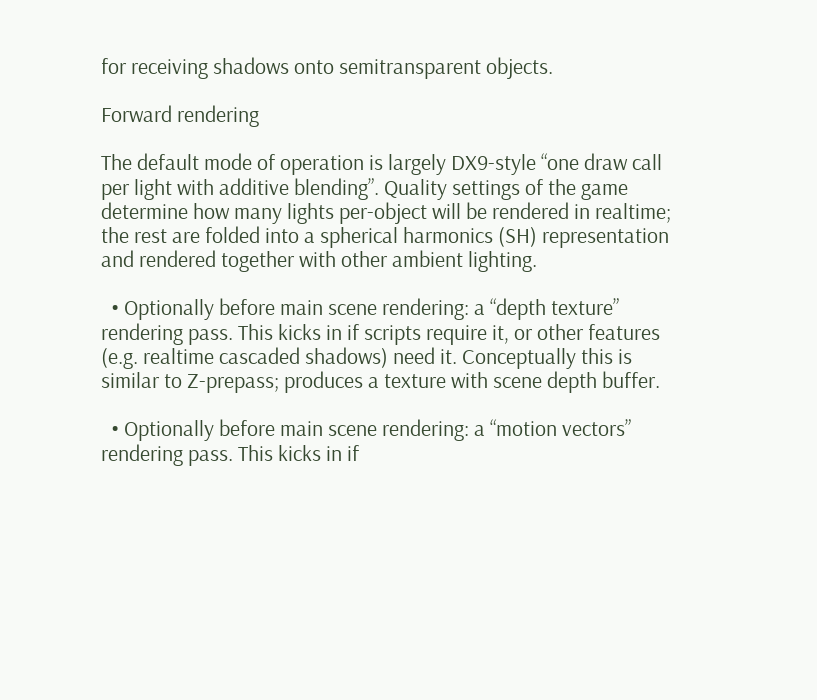for receiving shadows onto semitransparent objects.

Forward rendering

The default mode of operation is largely DX9-style “one draw call per light with additive blending”. Quality settings of the game determine how many lights per-object will be rendered in realtime; the rest are folded into a spherical harmonics (SH) representation and rendered together with other ambient lighting.

  • Optionally before main scene rendering: a “depth texture” rendering pass. This kicks in if scripts require it, or other features (e.g. realtime cascaded shadows) need it. Conceptually this is similar to Z-prepass; produces a texture with scene depth buffer.

  • Optionally before main scene rendering: a “motion vectors” rendering pass. This kicks in if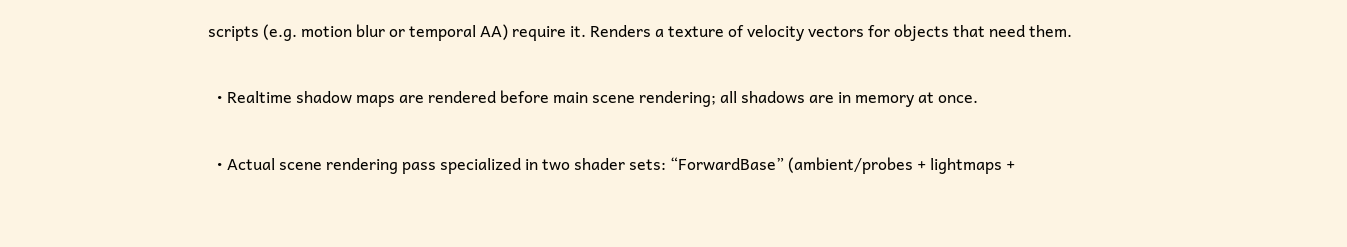scripts (e.g. motion blur or temporal AA) require it. Renders a texture of velocity vectors for objects that need them.

  • Realtime shadow maps are rendered before main scene rendering; all shadows are in memory at once.

  • Actual scene rendering pass specialized in two shader sets: “ForwardBase” (ambient/probes + lightmaps +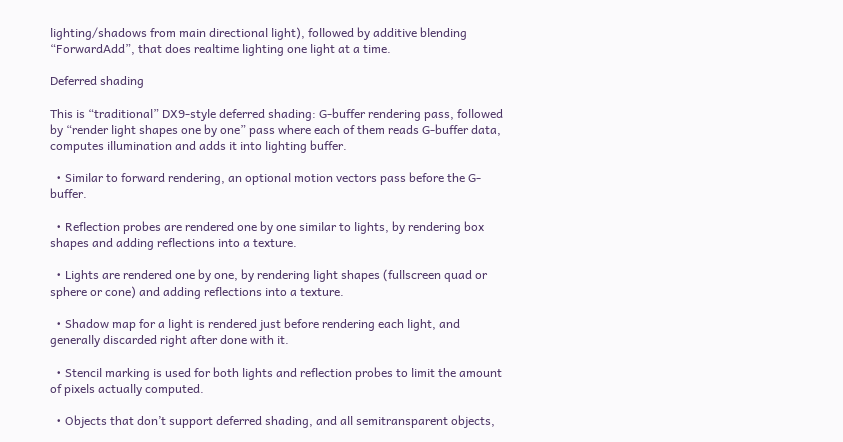lighting/shadows from main directional light), followed by additive blending “ForwardAdd”, that does realtime lighting one light at a time.

Deferred shading

This is “traditional” DX9-style deferred shading: G-buffer rendering pass, followed by “render light shapes one by one” pass where each of them reads G-buffer data, computes illumination and adds it into lighting buffer.

  • Similar to forward rendering, an optional motion vectors pass before the G-buffer.

  • Reflection probes are rendered one by one similar to lights, by rendering box shapes and adding reflections into a texture.

  • Lights are rendered one by one, by rendering light shapes (fullscreen quad or sphere or cone) and adding reflections into a texture.

  • Shadow map for a light is rendered just before rendering each light, and generally discarded right after done with it.

  • Stencil marking is used for both lights and reflection probes to limit the amount of pixels actually computed.

  • Objects that don’t support deferred shading, and all semitransparent objects,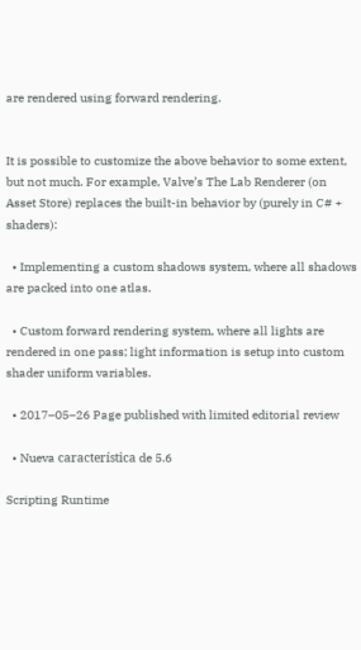are rendered using forward rendering.


It is possible to customize the above behavior to some extent, but not much. For example, Valve’s The Lab Renderer (on Asset Store) replaces the built-in behavior by (purely in C# + shaders):

  • Implementing a custom shadows system, where all shadows are packed into one atlas.

  • Custom forward rendering system, where all lights are rendered in one pass; light information is setup into custom shader uniform variables.

  • 2017–05–26 Page published with limited editorial review

  • Nueva característica de 5.6

Scripting Runtime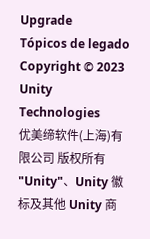Upgrade
Tópicos de legado
Copyright © 2023 Unity Technologies
优美缔软件(上海)有限公司 版权所有
"Unity"、Unity 徽标及其他 Unity 商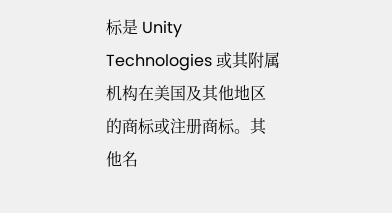标是 Unity Technologies 或其附属机构在美国及其他地区的商标或注册商标。其他名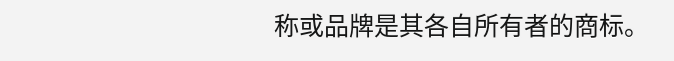称或品牌是其各自所有者的商标。